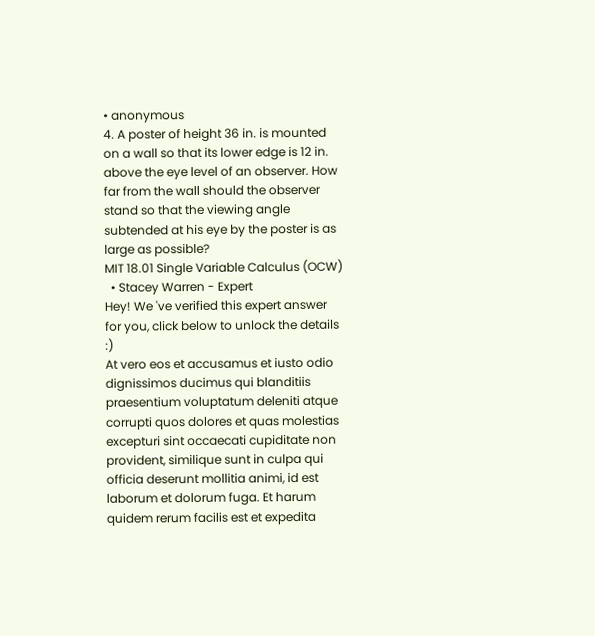• anonymous
4. A poster of height 36 in. is mounted on a wall so that its lower edge is 12 in. above the eye level of an observer. How far from the wall should the observer stand so that the viewing angle subtended at his eye by the poster is as large as possible?
MIT 18.01 Single Variable Calculus (OCW)
  • Stacey Warren - Expert
Hey! We 've verified this expert answer for you, click below to unlock the details :)
At vero eos et accusamus et iusto odio dignissimos ducimus qui blanditiis praesentium voluptatum deleniti atque corrupti quos dolores et quas molestias excepturi sint occaecati cupiditate non provident, similique sunt in culpa qui officia deserunt mollitia animi, id est laborum et dolorum fuga. Et harum quidem rerum facilis est et expedita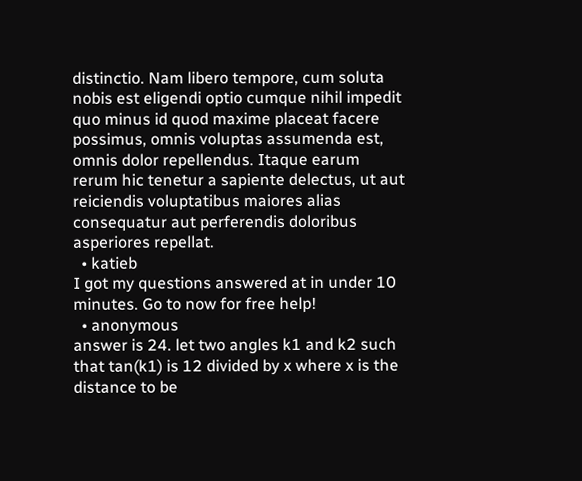distinctio. Nam libero tempore, cum soluta nobis est eligendi optio cumque nihil impedit quo minus id quod maxime placeat facere possimus, omnis voluptas assumenda est, omnis dolor repellendus. Itaque earum rerum hic tenetur a sapiente delectus, ut aut reiciendis voluptatibus maiores alias consequatur aut perferendis doloribus asperiores repellat.
  • katieb
I got my questions answered at in under 10 minutes. Go to now for free help!
  • anonymous
answer is 24. let two angles k1 and k2 such that tan(k1) is 12 divided by x where x is the distance to be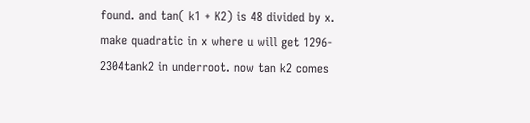found. and tan( k1 + K2) is 48 divided by x. make quadratic in x where u will get 1296- 2304tank2 in underroot. now tan k2 comes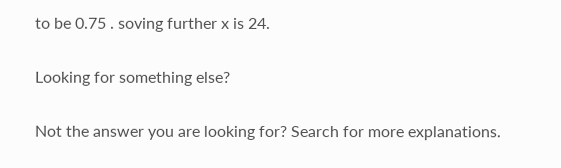to be 0.75 . soving further x is 24.

Looking for something else?

Not the answer you are looking for? Search for more explanations.